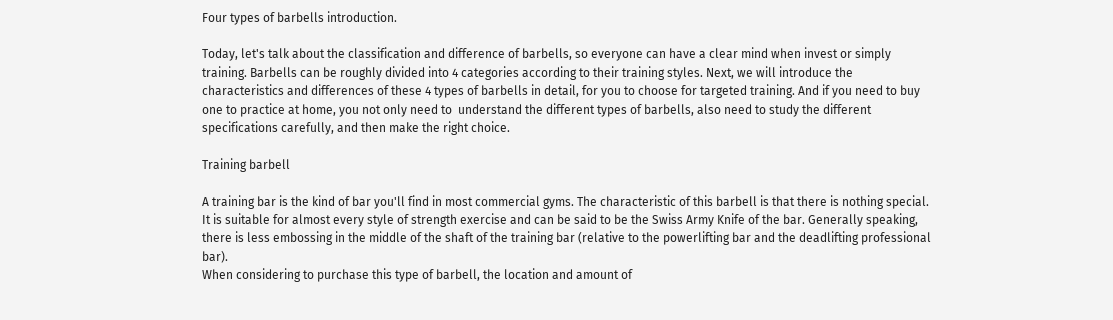Four types of barbells introduction.

Today, let's talk about the classification and difference of barbells, so everyone can have a clear mind when invest or simply training. Barbells can be roughly divided into 4 categories according to their training styles. Next, we will introduce the characteristics and differences of these 4 types of barbells in detail, for you to choose for targeted training. And if you need to buy one to practice at home, you not only need to  understand the different types of barbells, also need to study the different specifications carefully, and then make the right choice.

Training barbell

A training bar is the kind of bar you'll find in most commercial gyms. The characteristic of this barbell is that there is nothing special. It is suitable for almost every style of strength exercise and can be said to be the Swiss Army Knife of the bar. Generally speaking, there is less embossing in the middle of the shaft of the training bar (relative to the powerlifting bar and the deadlifting professional bar).
When considering to purchase this type of barbell, the location and amount of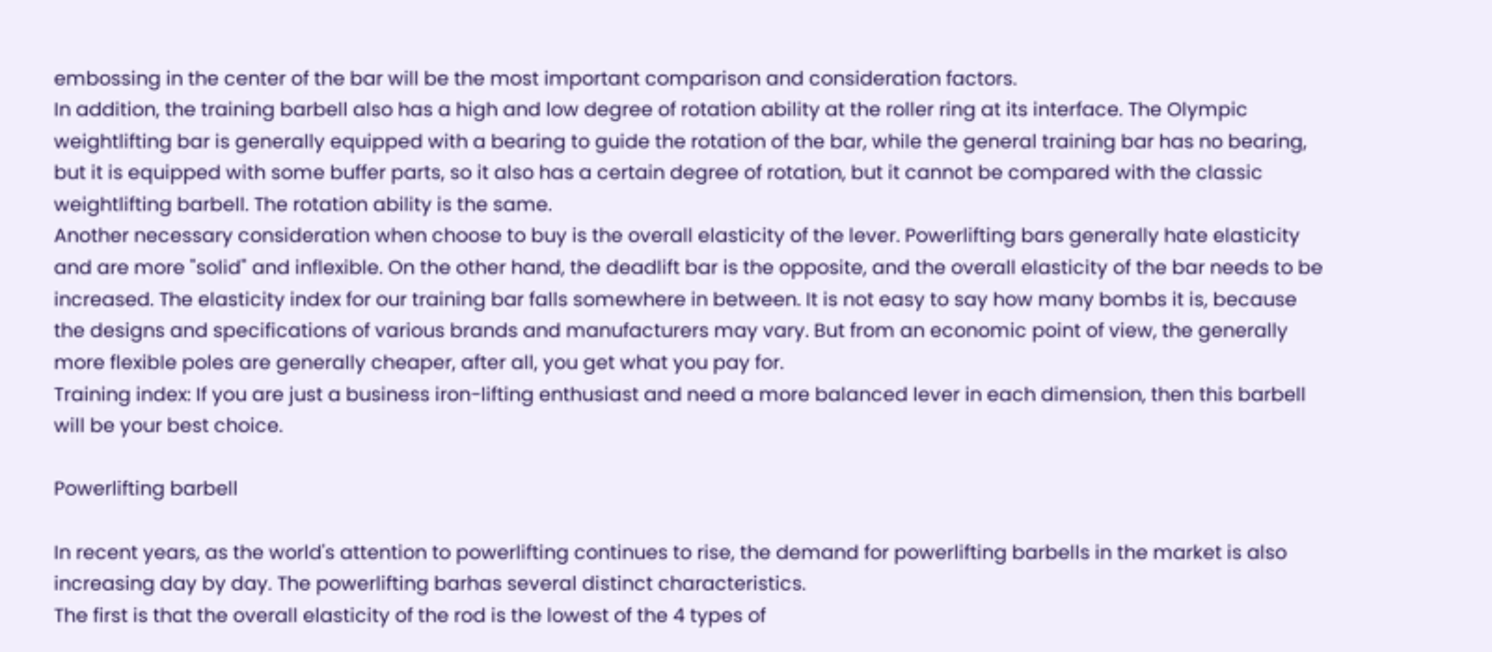embossing in the center of the bar will be the most important comparison and consideration factors.
In addition, the training barbell also has a high and low degree of rotation ability at the roller ring at its interface. The Olympic weightlifting bar is generally equipped with a bearing to guide the rotation of the bar, while the general training bar has no bearing, but it is equipped with some buffer parts, so it also has a certain degree of rotation, but it cannot be compared with the classic weightlifting barbell. The rotation ability is the same.
Another necessary consideration when choose to buy is the overall elasticity of the lever. Powerlifting bars generally hate elasticity and are more "solid" and inflexible. On the other hand, the deadlift bar is the opposite, and the overall elasticity of the bar needs to be increased. The elasticity index for our training bar falls somewhere in between. It is not easy to say how many bombs it is, because the designs and specifications of various brands and manufacturers may vary. But from an economic point of view, the generally more flexible poles are generally cheaper, after all, you get what you pay for.
Training index: If you are just a business iron-lifting enthusiast and need a more balanced lever in each dimension, then this barbell will be your best choice.

Powerlifting barbell

In recent years, as the world's attention to powerlifting continues to rise, the demand for powerlifting barbells in the market is also increasing day by day. The powerlifting barhas several distinct characteristics.
The first is that the overall elasticity of the rod is the lowest of the 4 types of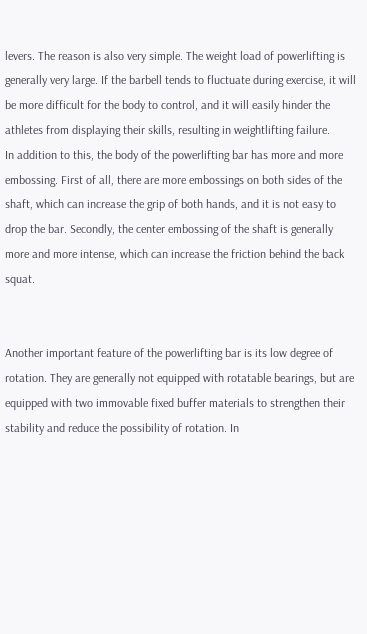levers. The reason is also very simple. The weight load of powerlifting is generally very large. If the barbell tends to fluctuate during exercise, it will be more difficult for the body to control, and it will easily hinder the athletes from displaying their skills, resulting in weightlifting failure.
In addition to this, the body of the powerlifting bar has more and more embossing. First of all, there are more embossings on both sides of the shaft, which can increase the grip of both hands, and it is not easy to drop the bar. Secondly, the center embossing of the shaft is generally more and more intense, which can increase the friction behind the back squat.


Another important feature of the powerlifting bar is its low degree of rotation. They are generally not equipped with rotatable bearings, but are equipped with two immovable fixed buffer materials to strengthen their stability and reduce the possibility of rotation. In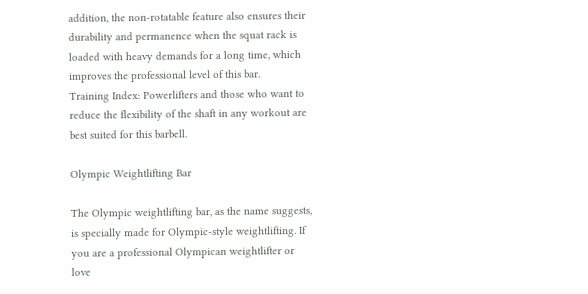addition, the non-rotatable feature also ensures their durability and permanence when the squat rack is loaded with heavy demands for a long time, which improves the professional level of this bar.
Training Index: Powerlifters and those who want to reduce the flexibility of the shaft in any workout are best suited for this barbell.

Olympic Weightlifting Bar

The Olympic weightlifting bar, as the name suggests, is specially made for Olympic-style weightlifting. If you are a professional Olympican weightlifter or love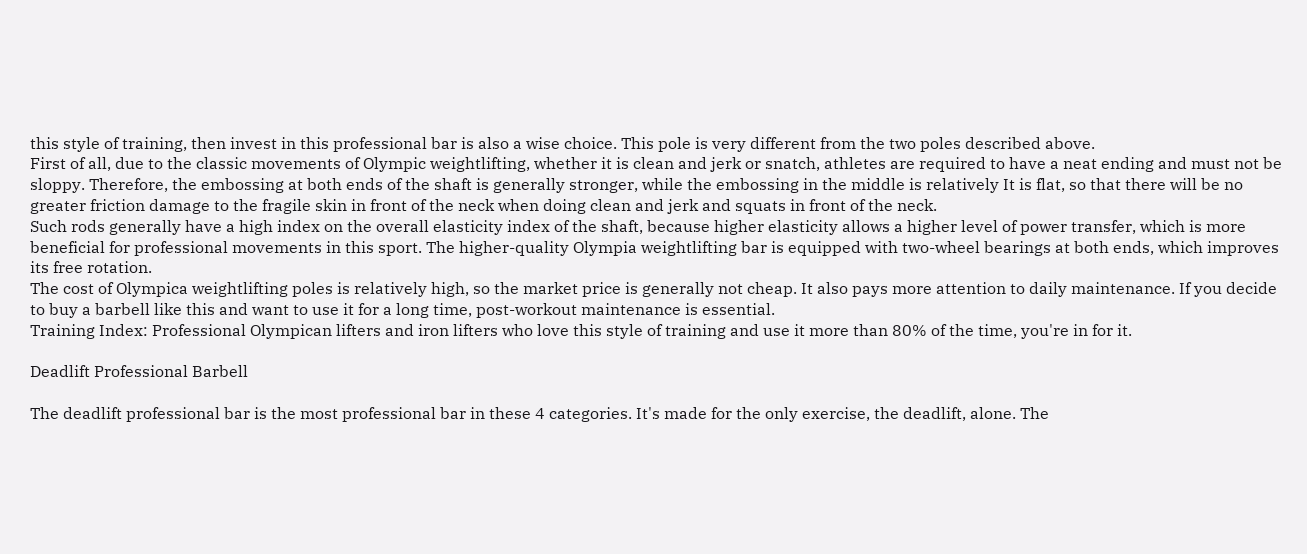this style of training, then invest in this professional bar is also a wise choice. This pole is very different from the two poles described above.
First of all, due to the classic movements of Olympic weightlifting, whether it is clean and jerk or snatch, athletes are required to have a neat ending and must not be sloppy. Therefore, the embossing at both ends of the shaft is generally stronger, while the embossing in the middle is relatively It is flat, so that there will be no greater friction damage to the fragile skin in front of the neck when doing clean and jerk and squats in front of the neck.
Such rods generally have a high index on the overall elasticity index of the shaft, because higher elasticity allows a higher level of power transfer, which is more beneficial for professional movements in this sport. The higher-quality Olympia weightlifting bar is equipped with two-wheel bearings at both ends, which improves its free rotation.
The cost of Olympica weightlifting poles is relatively high, so the market price is generally not cheap. It also pays more attention to daily maintenance. If you decide to buy a barbell like this and want to use it for a long time, post-workout maintenance is essential.
Training Index: Professional Olympican lifters and iron lifters who love this style of training and use it more than 80% of the time, you're in for it.

Deadlift Professional Barbell

The deadlift professional bar is the most professional bar in these 4 categories. It's made for the only exercise, the deadlift, alone. The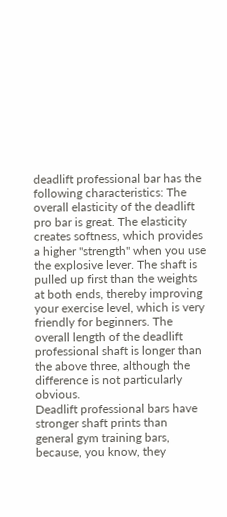deadlift professional bar has the following characteristics: The overall elasticity of the deadlift pro bar is great. The elasticity creates softness, which provides a higher "strength" when you use the explosive lever. The shaft is pulled up first than the weights at both ends, thereby improving your exercise level, which is very friendly for beginners. The overall length of the deadlift professional shaft is longer than the above three, although the difference is not particularly obvious.
Deadlift professional bars have stronger shaft prints than general gym training bars, because, you know, they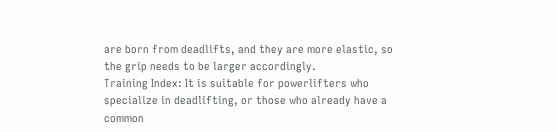are born from deadlifts, and they are more elastic, so the grip needs to be larger accordingly.
Training Index: It is suitable for powerlifters who specialize in deadlifting, or those who already have a common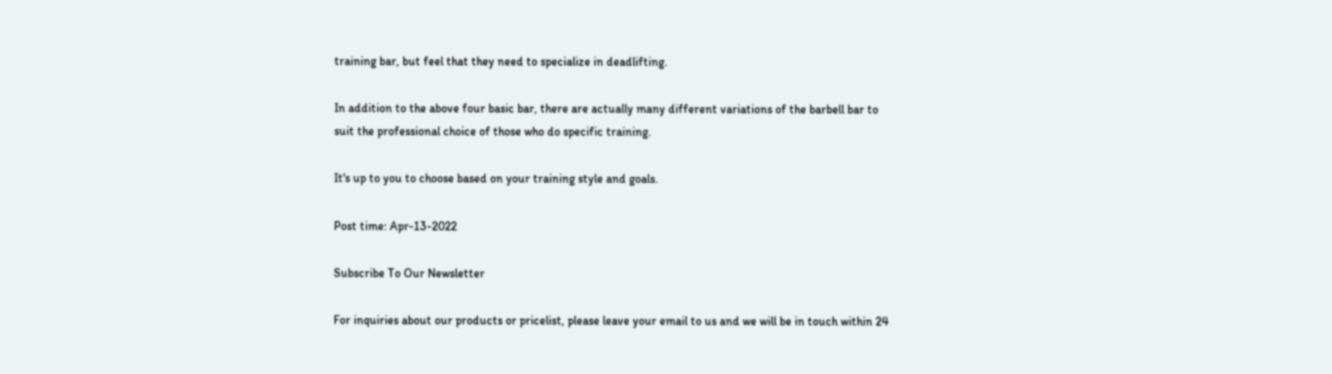training bar, but feel that they need to specialize in deadlifting.

In addition to the above four basic bar, there are actually many different variations of the barbell bar to suit the professional choice of those who do specific training.

It's up to you to choose based on your training style and goals.

Post time: Apr-13-2022

Subscribe To Our Newsletter

For inquiries about our products or pricelist, please leave your email to us and we will be in touch within 24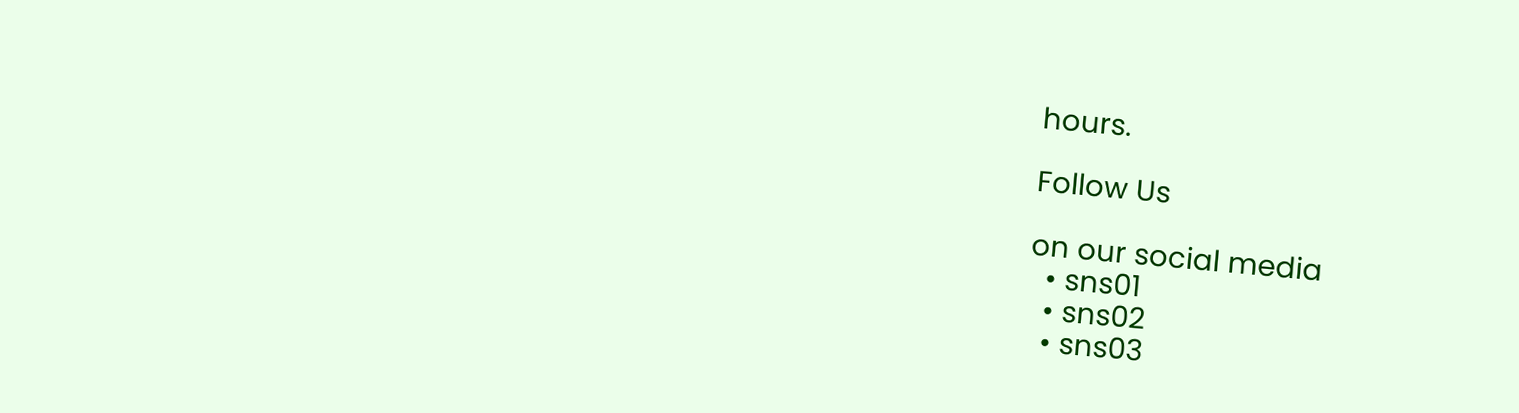hours.

Follow Us

on our social media
  • sns01
  • sns02
  • sns03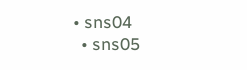• sns04
  • sns05